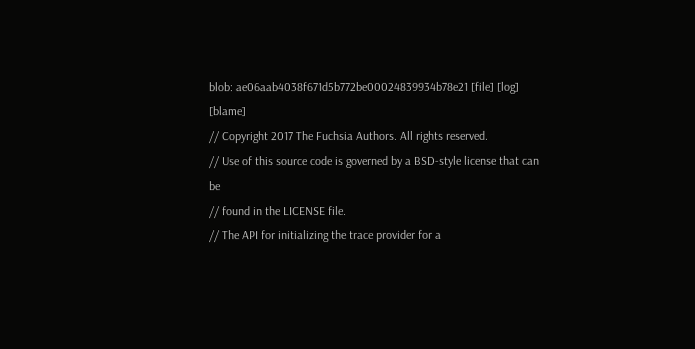blob: ae06aab4038f671d5b772be00024839934b78e21 [file] [log] [blame]
// Copyright 2017 The Fuchsia Authors. All rights reserved.
// Use of this source code is governed by a BSD-style license that can be
// found in the LICENSE file.
// The API for initializing the trace provider for a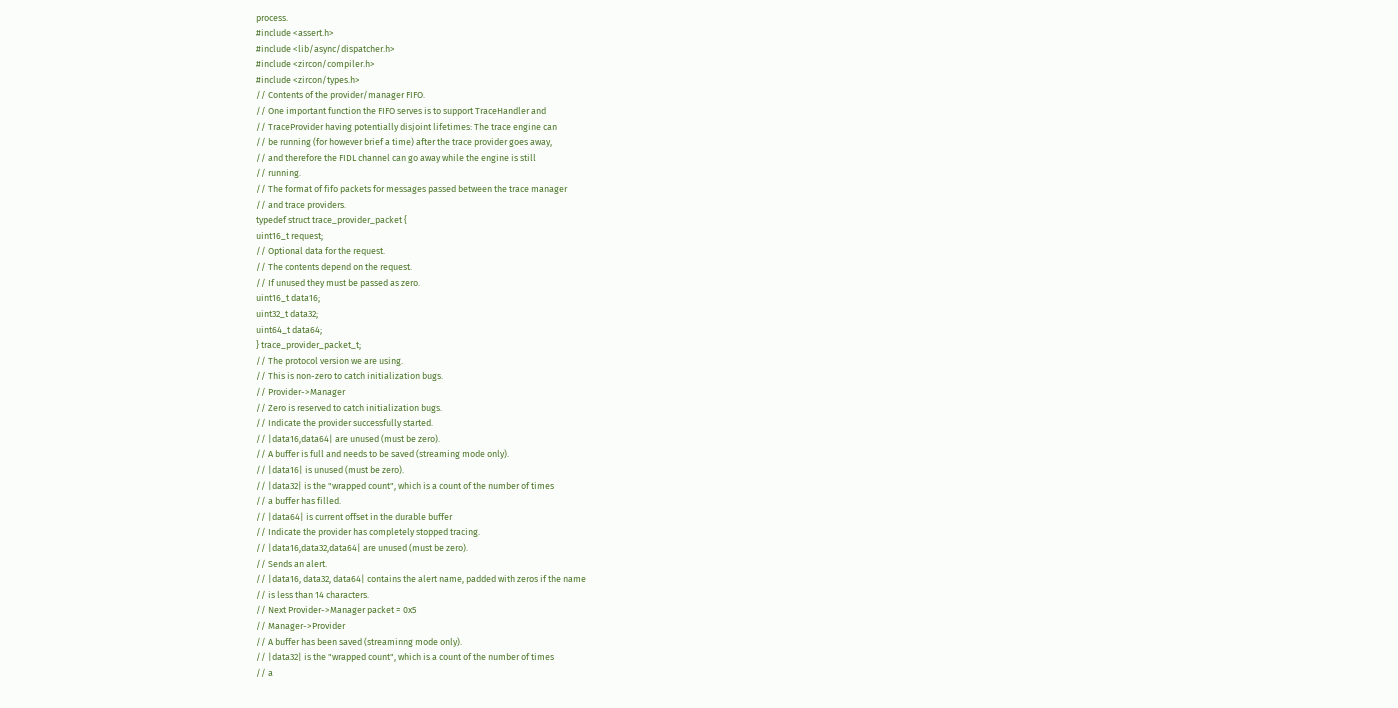process.
#include <assert.h>
#include <lib/async/dispatcher.h>
#include <zircon/compiler.h>
#include <zircon/types.h>
// Contents of the provider/manager FIFO.
// One important function the FIFO serves is to support TraceHandler and
// TraceProvider having potentially disjoint lifetimes: The trace engine can
// be running (for however brief a time) after the trace provider goes away,
// and therefore the FIDL channel can go away while the engine is still
// running.
// The format of fifo packets for messages passed between the trace manager
// and trace providers.
typedef struct trace_provider_packet {
uint16_t request;
// Optional data for the request.
// The contents depend on the request.
// If unused they must be passed as zero.
uint16_t data16;
uint32_t data32;
uint64_t data64;
} trace_provider_packet_t;
// The protocol version we are using.
// This is non-zero to catch initialization bugs.
// Provider->Manager
// Zero is reserved to catch initialization bugs.
// Indicate the provider successfully started.
// |data16,data64| are unused (must be zero).
// A buffer is full and needs to be saved (streaming mode only).
// |data16| is unused (must be zero).
// |data32| is the "wrapped count", which is a count of the number of times
// a buffer has filled.
// |data64| is current offset in the durable buffer
// Indicate the provider has completely stopped tracing.
// |data16,data32,data64| are unused (must be zero).
// Sends an alert.
// |data16, data32, data64| contains the alert name, padded with zeros if the name
// is less than 14 characters.
// Next Provider->Manager packet = 0x5
// Manager->Provider
// A buffer has been saved (streaminng mode only).
// |data32| is the "wrapped count", which is a count of the number of times
// a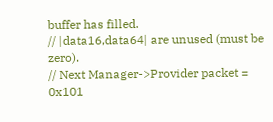buffer has filled.
// |data16,data64| are unused (must be zero).
// Next Manager->Provider packet = 0x101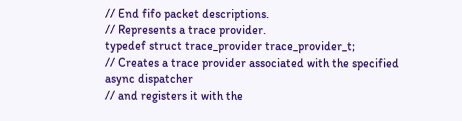// End fifo packet descriptions.
// Represents a trace provider.
typedef struct trace_provider trace_provider_t;
// Creates a trace provider associated with the specified async dispatcher
// and registers it with the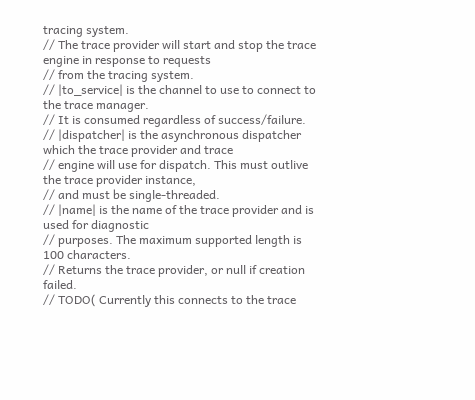tracing system.
// The trace provider will start and stop the trace engine in response to requests
// from the tracing system.
// |to_service| is the channel to use to connect to the trace manager.
// It is consumed regardless of success/failure.
// |dispatcher| is the asynchronous dispatcher which the trace provider and trace
// engine will use for dispatch. This must outlive the trace provider instance,
// and must be single-threaded.
// |name| is the name of the trace provider and is used for diagnostic
// purposes. The maximum supported length is 100 characters.
// Returns the trace provider, or null if creation failed.
// TODO( Currently this connects to the trace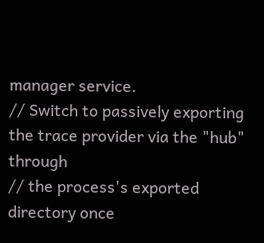manager service.
// Switch to passively exporting the trace provider via the "hub" through
// the process's exported directory once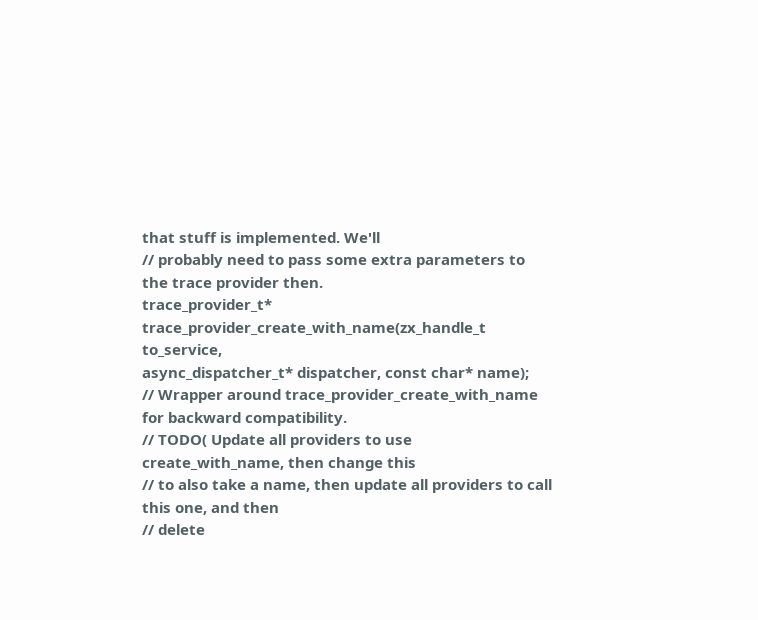that stuff is implemented. We'll
// probably need to pass some extra parameters to the trace provider then.
trace_provider_t* trace_provider_create_with_name(zx_handle_t to_service,
async_dispatcher_t* dispatcher, const char* name);
// Wrapper around trace_provider_create_with_name for backward compatibility.
// TODO( Update all providers to use create_with_name, then change this
// to also take a name, then update all providers to call this one, and then
// delete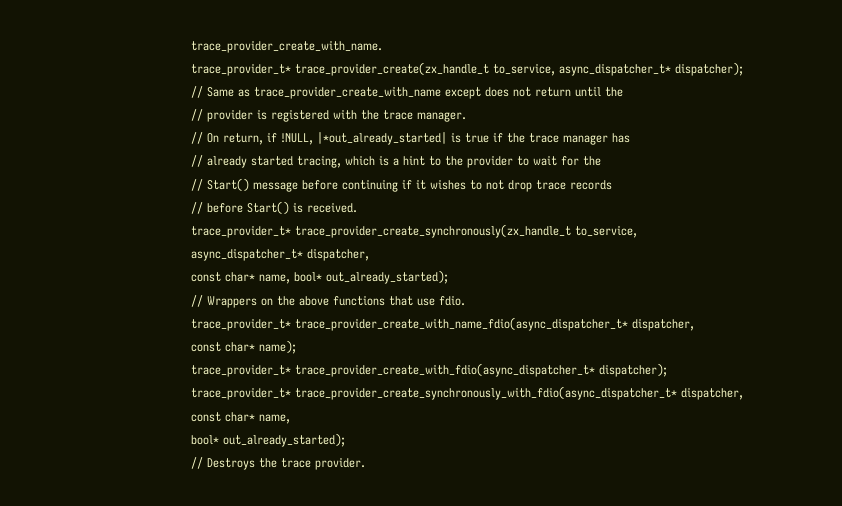trace_provider_create_with_name.
trace_provider_t* trace_provider_create(zx_handle_t to_service, async_dispatcher_t* dispatcher);
// Same as trace_provider_create_with_name except does not return until the
// provider is registered with the trace manager.
// On return, if !NULL, |*out_already_started| is true if the trace manager has
// already started tracing, which is a hint to the provider to wait for the
// Start() message before continuing if it wishes to not drop trace records
// before Start() is received.
trace_provider_t* trace_provider_create_synchronously(zx_handle_t to_service,
async_dispatcher_t* dispatcher,
const char* name, bool* out_already_started);
// Wrappers on the above functions that use fdio.
trace_provider_t* trace_provider_create_with_name_fdio(async_dispatcher_t* dispatcher,
const char* name);
trace_provider_t* trace_provider_create_with_fdio(async_dispatcher_t* dispatcher);
trace_provider_t* trace_provider_create_synchronously_with_fdio(async_dispatcher_t* dispatcher,
const char* name,
bool* out_already_started);
// Destroys the trace provider.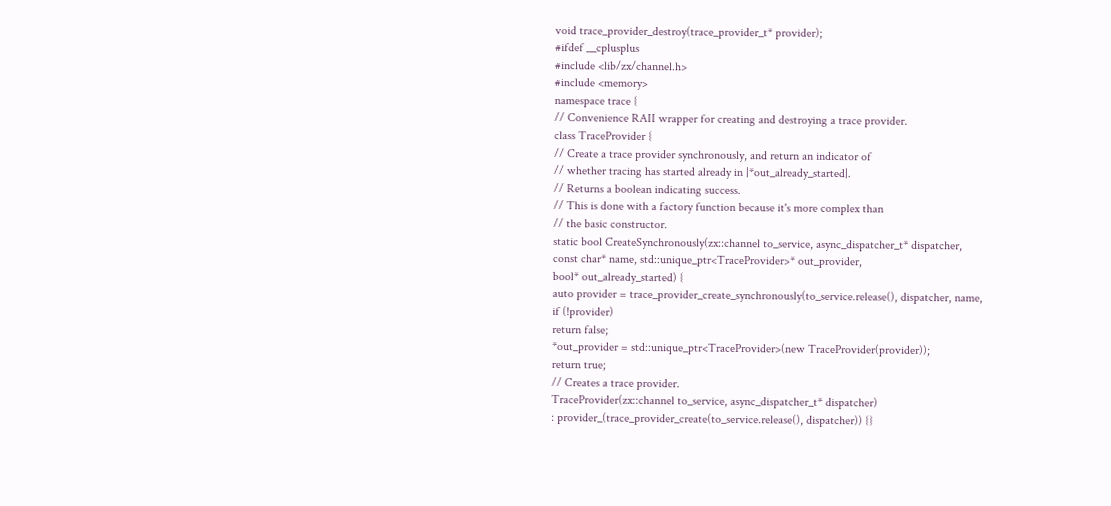void trace_provider_destroy(trace_provider_t* provider);
#ifdef __cplusplus
#include <lib/zx/channel.h>
#include <memory>
namespace trace {
// Convenience RAII wrapper for creating and destroying a trace provider.
class TraceProvider {
// Create a trace provider synchronously, and return an indicator of
// whether tracing has started already in |*out_already_started|.
// Returns a boolean indicating success.
// This is done with a factory function because it's more complex than
// the basic constructor.
static bool CreateSynchronously(zx::channel to_service, async_dispatcher_t* dispatcher,
const char* name, std::unique_ptr<TraceProvider>* out_provider,
bool* out_already_started) {
auto provider = trace_provider_create_synchronously(to_service.release(), dispatcher, name,
if (!provider)
return false;
*out_provider = std::unique_ptr<TraceProvider>(new TraceProvider(provider));
return true;
// Creates a trace provider.
TraceProvider(zx::channel to_service, async_dispatcher_t* dispatcher)
: provider_(trace_provider_create(to_service.release(), dispatcher)) {}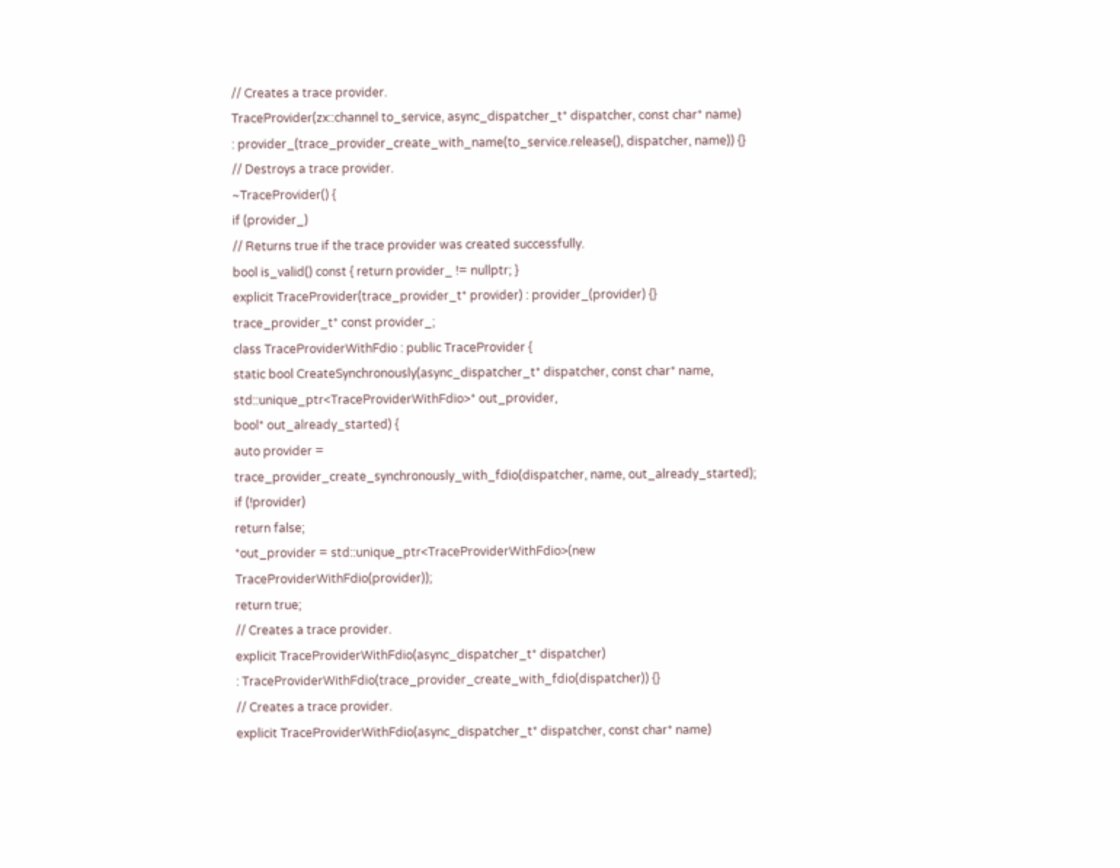// Creates a trace provider.
TraceProvider(zx::channel to_service, async_dispatcher_t* dispatcher, const char* name)
: provider_(trace_provider_create_with_name(to_service.release(), dispatcher, name)) {}
// Destroys a trace provider.
~TraceProvider() {
if (provider_)
// Returns true if the trace provider was created successfully.
bool is_valid() const { return provider_ != nullptr; }
explicit TraceProvider(trace_provider_t* provider) : provider_(provider) {}
trace_provider_t* const provider_;
class TraceProviderWithFdio : public TraceProvider {
static bool CreateSynchronously(async_dispatcher_t* dispatcher, const char* name,
std::unique_ptr<TraceProviderWithFdio>* out_provider,
bool* out_already_started) {
auto provider =
trace_provider_create_synchronously_with_fdio(dispatcher, name, out_already_started);
if (!provider)
return false;
*out_provider = std::unique_ptr<TraceProviderWithFdio>(new TraceProviderWithFdio(provider));
return true;
// Creates a trace provider.
explicit TraceProviderWithFdio(async_dispatcher_t* dispatcher)
: TraceProviderWithFdio(trace_provider_create_with_fdio(dispatcher)) {}
// Creates a trace provider.
explicit TraceProviderWithFdio(async_dispatcher_t* dispatcher, const char* name)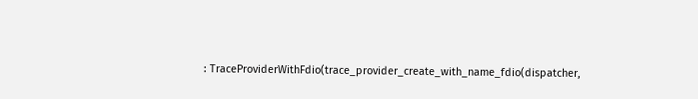: TraceProviderWithFdio(trace_provider_create_with_name_fdio(dispatcher,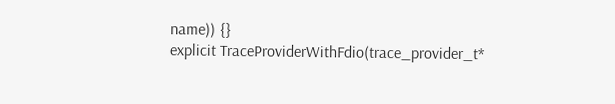name)) {}
explicit TraceProviderWithFdio(trace_provider_t*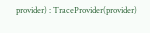provider) : TraceProvider(provider)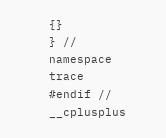{}
} // namespace trace
#endif // __cplusplus